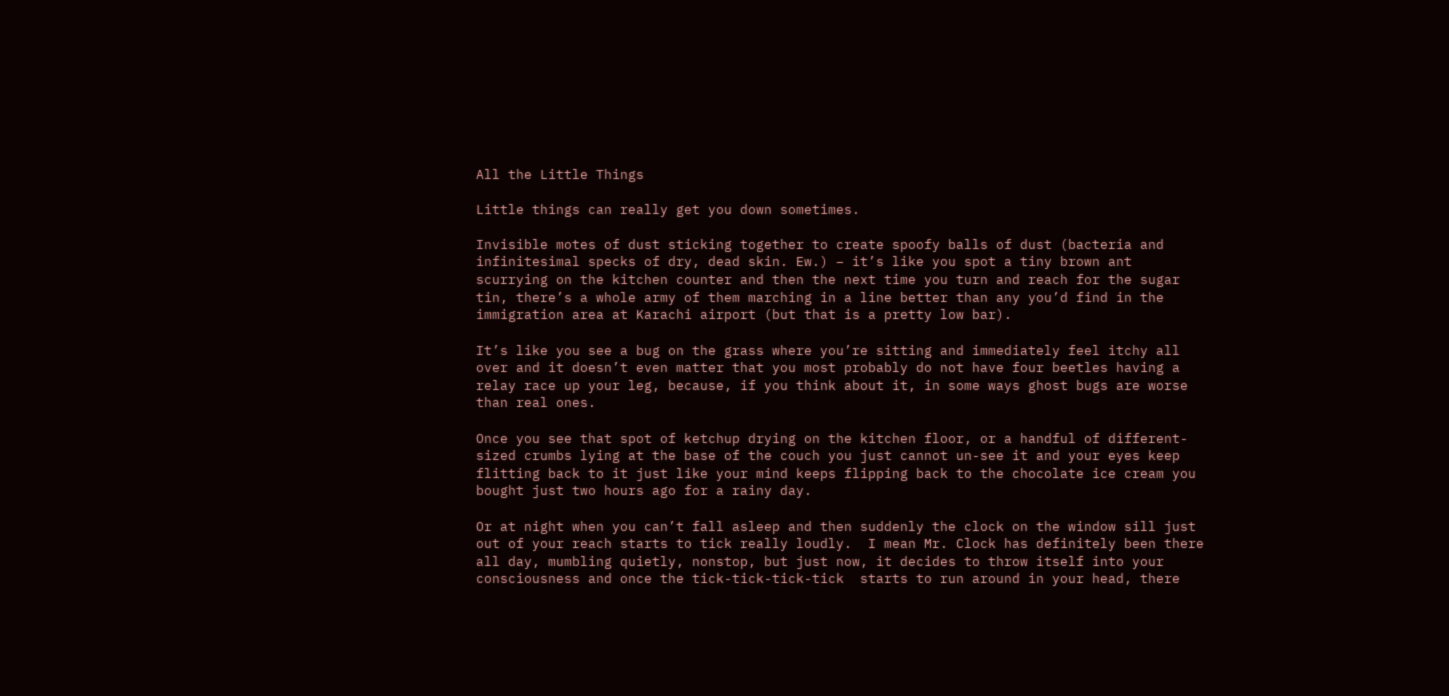All the Little Things

Little things can really get you down sometimes.

Invisible motes of dust sticking together to create spoofy balls of dust (bacteria and infinitesimal specks of dry, dead skin. Ew.) – it’s like you spot a tiny brown ant scurrying on the kitchen counter and then the next time you turn and reach for the sugar tin, there’s a whole army of them marching in a line better than any you’d find in the immigration area at Karachi airport (but that is a pretty low bar).

It’s like you see a bug on the grass where you’re sitting and immediately feel itchy all over and it doesn’t even matter that you most probably do not have four beetles having a relay race up your leg, because, if you think about it, in some ways ghost bugs are worse than real ones.

Once you see that spot of ketchup drying on the kitchen floor, or a handful of different-sized crumbs lying at the base of the couch you just cannot un-see it and your eyes keep flitting back to it just like your mind keeps flipping back to the chocolate ice cream you bought just two hours ago for a rainy day.

Or at night when you can’t fall asleep and then suddenly the clock on the window sill just out of your reach starts to tick really loudly.  I mean Mr. Clock has definitely been there all day, mumbling quietly, nonstop, but just now, it decides to throw itself into your consciousness and once the tick-tick-tick-tick  starts to run around in your head, there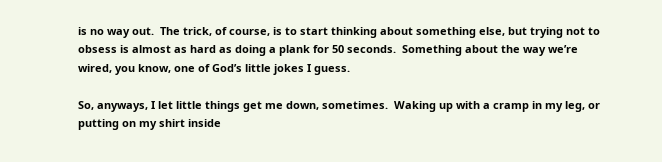is no way out.  The trick, of course, is to start thinking about something else, but trying not to obsess is almost as hard as doing a plank for 50 seconds.  Something about the way we’re wired, you know, one of God’s little jokes I guess.

So, anyways, I let little things get me down, sometimes.  Waking up with a cramp in my leg, or putting on my shirt inside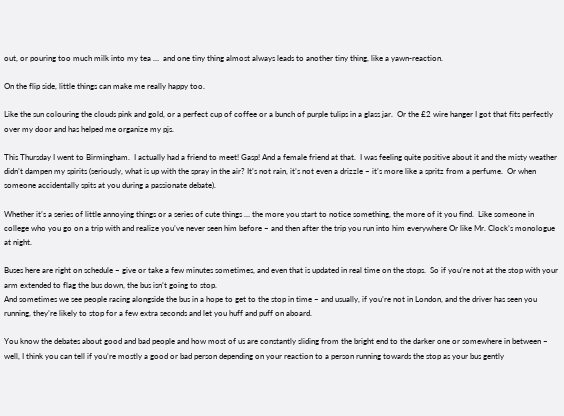out, or pouring too much milk into my tea …  and one tiny thing almost always leads to another tiny thing, like a yawn-reaction.

On the flip side, little things can make me really happy too.

Like the sun colouring the clouds pink and gold, or a perfect cup of coffee or a bunch of purple tulips in a glass jar.  Or the £2 wire hanger I got that fits perfectly over my door and has helped me organize my pjs.

This Thursday I went to Birmingham.  I actually had a friend to meet! Gasp! And a female friend at that.  I was feeling quite positive about it and the misty weather didn’t dampen my spirits (seriously, what is up with the spray in the air? It’s not rain, it’s not even a drizzle – it’s more like a spritz from a perfume.  Or when someone accidentally spits at you during a passionate debate).

Whether it’s a series of little annoying things or a series of cute things … the more you start to notice something, the more of it you find.  Like someone in college who you go on a trip with and realize you’ve never seen him before – and then after the trip you run into him everywhere Or like Mr. Clock’s monologue at night.

Buses here are right on schedule – give or take a few minutes sometimes, and even that is updated in real time on the stops.  So if you’re not at the stop with your arm extended to flag the bus down, the bus isn’t going to stop.
And sometimes we see people racing alongside the bus in a hope to get to the stop in time – and usually, if you’re not in London, and the driver has seen you running, they’re likely to stop for a few extra seconds and let you huff and puff on aboard.

You know the debates about good and bad people and how most of us are constantly sliding from the bright end to the darker one or somewhere in between – well, I think you can tell if you’re mostly a good or bad person depending on your reaction to a person running towards the stop as your bus gently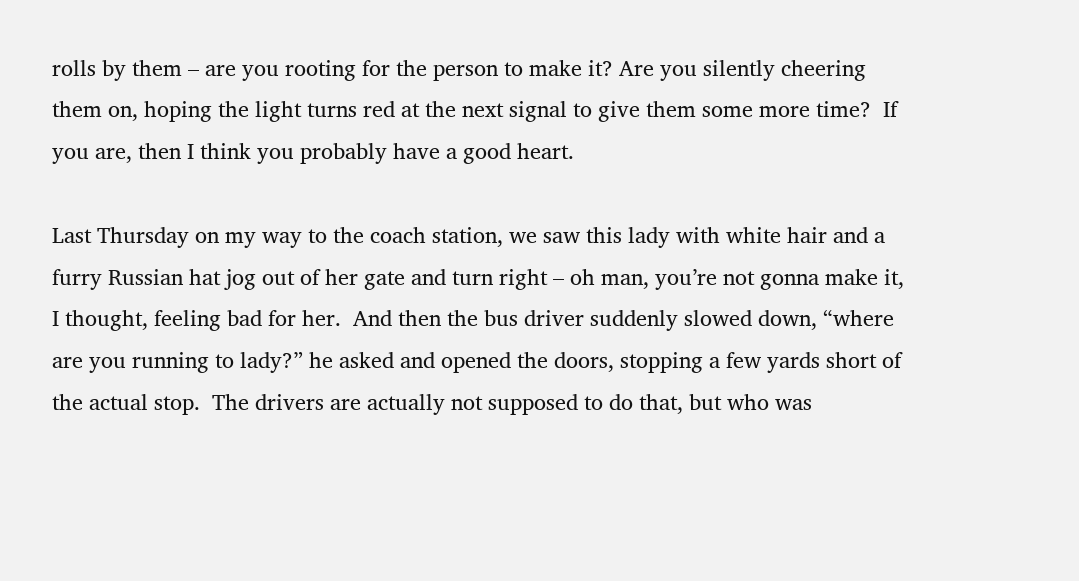rolls by them – are you rooting for the person to make it? Are you silently cheering them on, hoping the light turns red at the next signal to give them some more time?  If you are, then I think you probably have a good heart.

Last Thursday on my way to the coach station, we saw this lady with white hair and a furry Russian hat jog out of her gate and turn right – oh man, you’re not gonna make it, I thought, feeling bad for her.  And then the bus driver suddenly slowed down, “where are you running to lady?” he asked and opened the doors, stopping a few yards short of the actual stop.  The drivers are actually not supposed to do that, but who was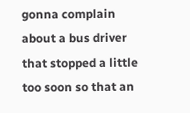gonna complain about a bus driver that stopped a little too soon so that an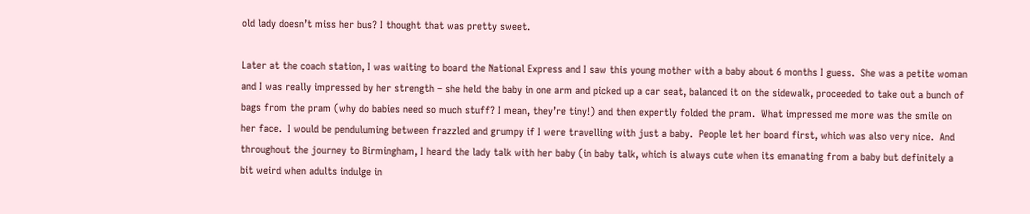old lady doesn’t miss her bus? I thought that was pretty sweet.

Later at the coach station, I was waiting to board the National Express and I saw this young mother with a baby about 6 months I guess.  She was a petite woman and I was really impressed by her strength – she held the baby in one arm and picked up a car seat, balanced it on the sidewalk, proceeded to take out a bunch of bags from the pram (why do babies need so much stuff? I mean, they’re tiny!) and then expertly folded the pram.  What impressed me more was the smile on her face.  I would be penduluming between frazzled and grumpy if I were travelling with just a baby.  People let her board first, which was also very nice.  And throughout the journey to Birmingham, I heard the lady talk with her baby (in baby talk, which is always cute when its emanating from a baby but definitely a bit weird when adults indulge in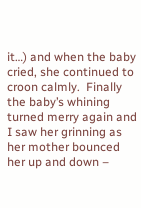it…) and when the baby cried, she continued to croon calmly.  Finally the baby’s whining turned merry again and I saw her grinning as her mother bounced her up and down –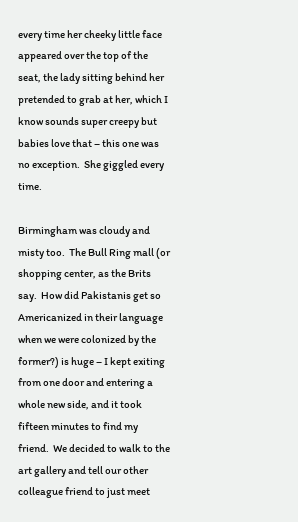every time her cheeky little face appeared over the top of the seat, the lady sitting behind her pretended to grab at her, which I know sounds super creepy but babies love that – this one was no exception.  She giggled every time.

Birmingham was cloudy and misty too.  The Bull Ring mall (or shopping center, as the Brits say.  How did Pakistanis get so Americanized in their language when we were colonized by the former?) is huge – I kept exiting from one door and entering a whole new side, and it took fifteen minutes to find my friend.  We decided to walk to the art gallery and tell our other colleague friend to just meet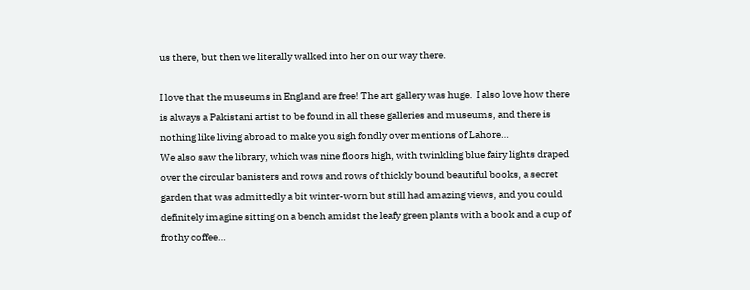us there, but then we literally walked into her on our way there.

I love that the museums in England are free! The art gallery was huge.  I also love how there is always a Pakistani artist to be found in all these galleries and museums, and there is nothing like living abroad to make you sigh fondly over mentions of Lahore…
We also saw the library, which was nine floors high, with twinkling blue fairy lights draped over the circular banisters and rows and rows of thickly bound beautiful books, a secret garden that was admittedly a bit winter-worn but still had amazing views, and you could definitely imagine sitting on a bench amidst the leafy green plants with a book and a cup of frothy coffee…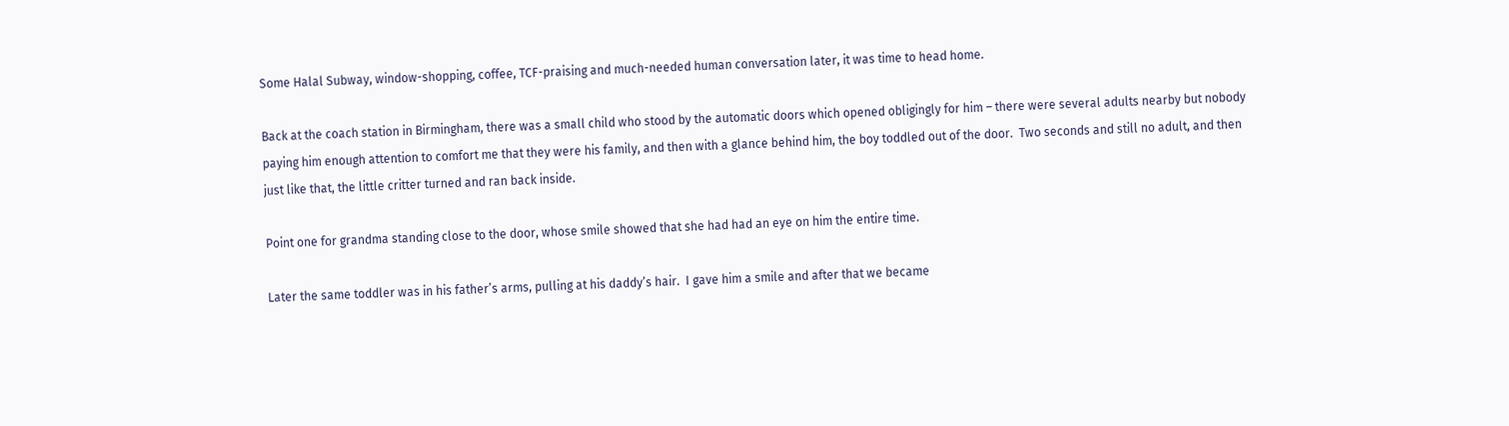Some Halal Subway, window-shopping, coffee, TCF-praising and much-needed human conversation later, it was time to head home.

Back at the coach station in Birmingham, there was a small child who stood by the automatic doors which opened obligingly for him – there were several adults nearby but nobody paying him enough attention to comfort me that they were his family, and then with a glance behind him, the boy toddled out of the door.  Two seconds and still no adult, and then just like that, the little critter turned and ran back inside.

Point one for grandma standing close to the door, whose smile showed that she had had an eye on him the entire time.

Later the same toddler was in his father’s arms, pulling at his daddy’s hair.  I gave him a smile and after that we became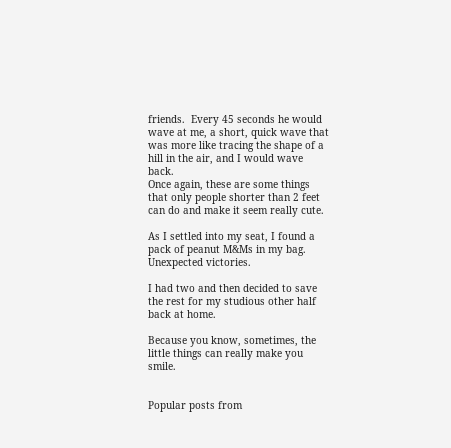friends.  Every 45 seconds he would wave at me, a short, quick wave that was more like tracing the shape of a hill in the air, and I would wave back.
Once again, these are some things that only people shorter than 2 feet can do and make it seem really cute.

As I settled into my seat, I found a pack of peanut M&Ms in my bag.  Unexpected victories.

I had two and then decided to save the rest for my studious other half back at home.

Because you know, sometimes, the little things can really make you smile.


Popular posts from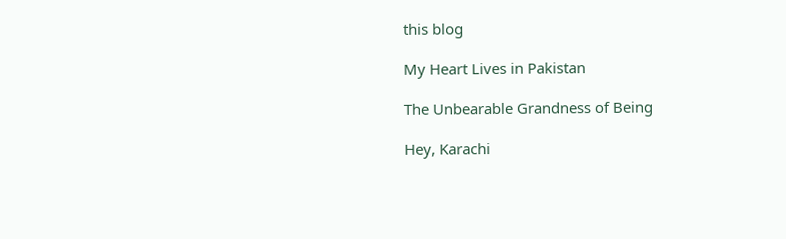this blog

My Heart Lives in Pakistan

The Unbearable Grandness of Being

Hey, Karachi